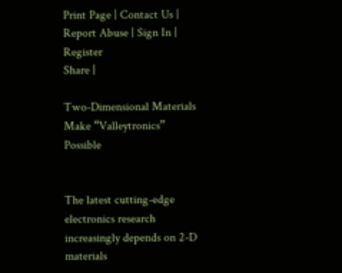Print Page | Contact Us | Report Abuse | Sign In | Register
Share |

Two-Dimensional Materials Make “Valleytronics” Possible


The latest cutting-edge electronics research increasingly depends on 2-D materials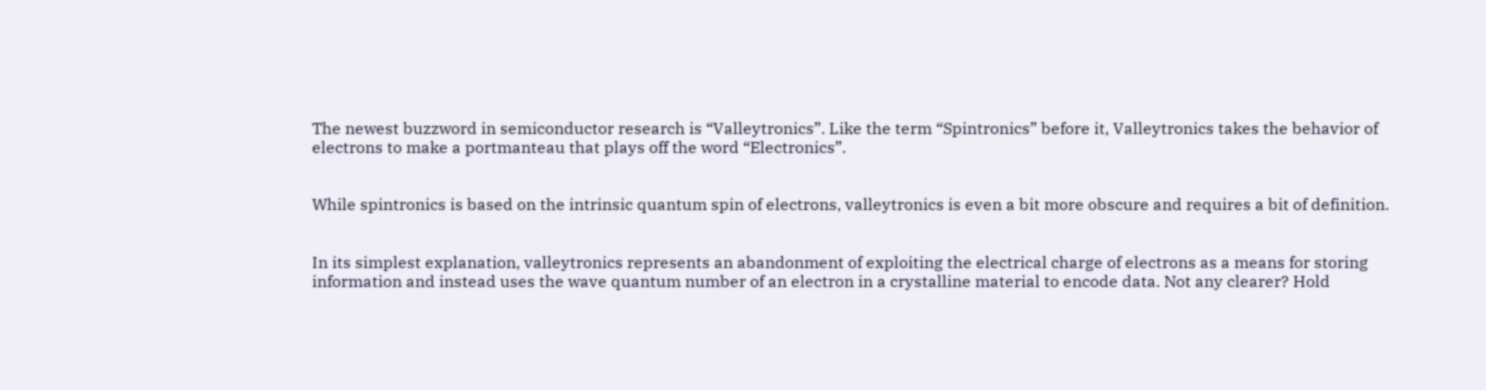The newest buzzword in semiconductor research is “Valleytronics”. Like the term “Spintronics” before it, Valleytronics takes the behavior of electrons to make a portmanteau that plays off the word “Electronics”.


While spintronics is based on the intrinsic quantum spin of electrons, valleytronics is even a bit more obscure and requires a bit of definition.


In its simplest explanation, valleytronics represents an abandonment of exploiting the electrical charge of electrons as a means for storing information and instead uses the wave quantum number of an electron in a crystalline material to encode data. Not any clearer? Hold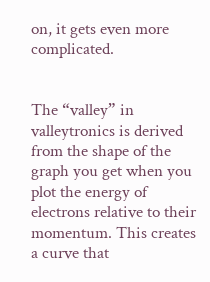on, it gets even more complicated.


The “valley” in valleytronics is derived from the shape of the graph you get when you plot the energy of electrons relative to their momentum. This creates a curve that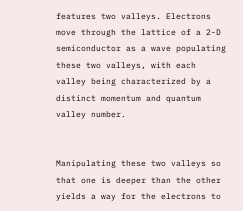features two valleys. Electrons move through the lattice of a 2-D semiconductor as a wave populating these two valleys, with each valley being characterized by a distinct momentum and quantum valley number.


Manipulating these two valleys so that one is deeper than the other yields a way for the electrons to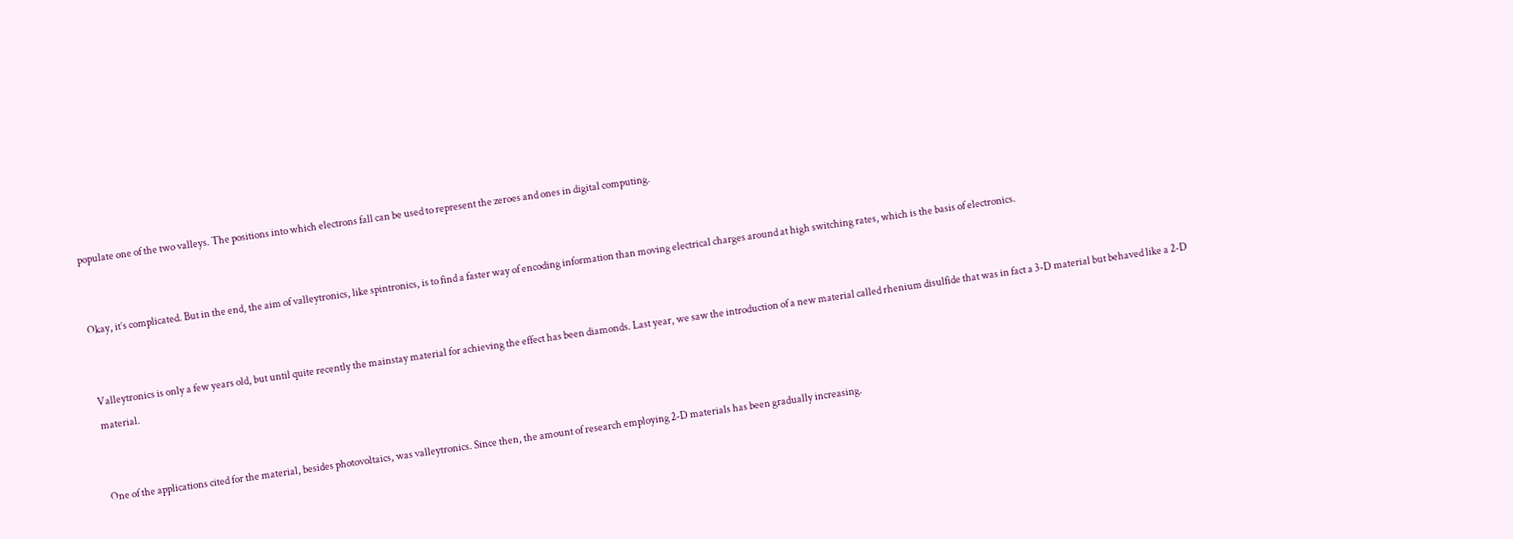populate one of the two valleys. The positions into which electrons fall can be used to represent the zeroes and ones in digital computing.


Okay, it’s complicated. But in the end, the aim of valleytronics, like spintronics, is to find a faster way of encoding information than moving electrical charges around at high switching rates, which is the basis of electronics.


Valleytronics is only a few years old, but until quite recently the mainstay material for achieving the effect has been diamonds. Last year, we saw the introduction of a new material called rhenium disulfide that was in fact a 3-D material but behaved like a 2-D material.


One of the applications cited for the material, besides photovoltaics, was valleytronics. Since then, the amount of research employing 2-D materials has been gradually increasing.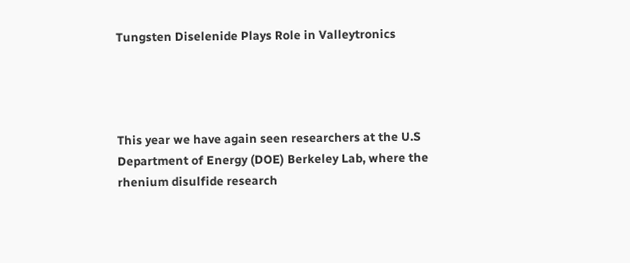Tungsten Diselenide Plays Role in Valleytronics




This year we have again seen researchers at the U.S Department of Energy (DOE) Berkeley Lab, where the rhenium disulfide research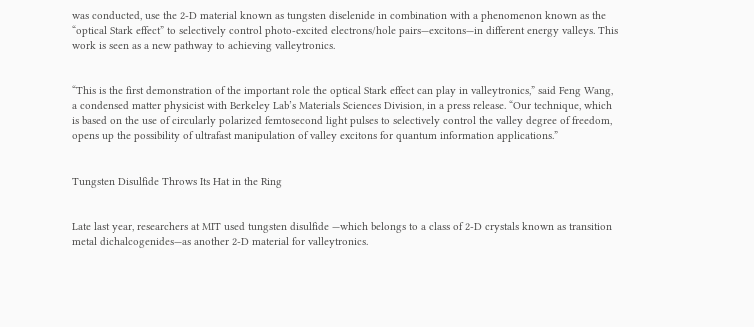was conducted, use the 2-D material known as tungsten diselenide in combination with a phenomenon known as the “optical Stark effect” to selectively control photo-excited electrons/hole pairs—excitons—in different energy valleys. This work is seen as a new pathway to achieving valleytronics.


“This is the first demonstration of the important role the optical Stark effect can play in valleytronics,” said Feng Wang, a condensed matter physicist with Berkeley Lab’s Materials Sciences Division, in a press release. “Our technique, which is based on the use of circularly polarized femtosecond light pulses to selectively control the valley degree of freedom, opens up the possibility of ultrafast manipulation of valley excitons for quantum information applications.”


Tungsten Disulfide Throws Its Hat in the Ring


Late last year, researchers at MIT used tungsten disulfide —which belongs to a class of 2-D crystals known as transition metal dichalcogenides—as another 2-D material for valleytronics.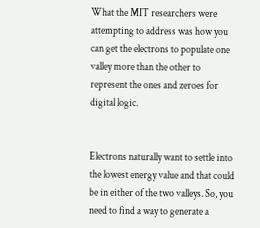What the MIT researchers were attempting to address was how you can get the electrons to populate one valley more than the other to represent the ones and zeroes for digital logic.


Electrons naturally want to settle into the lowest energy value and that could be in either of the two valleys. So, you need to find a way to generate a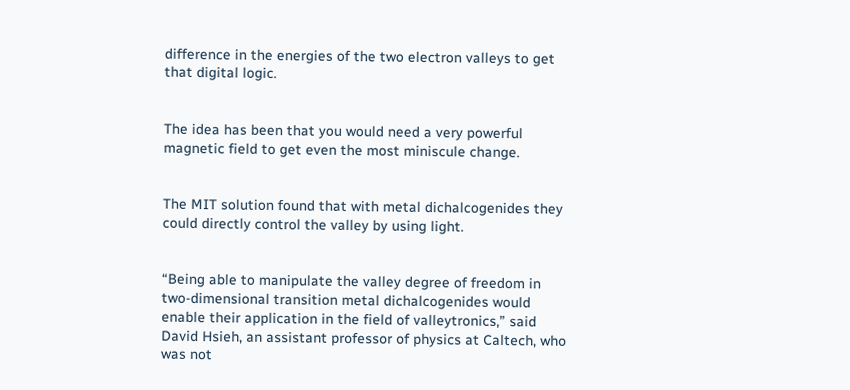difference in the energies of the two electron valleys to get that digital logic.


The idea has been that you would need a very powerful magnetic field to get even the most miniscule change.


The MIT solution found that with metal dichalcogenides they could directly control the valley by using light.


“Being able to manipulate the valley degree of freedom in two-dimensional transition metal dichalcogenides would enable their application in the field of valleytronics,” said David Hsieh, an assistant professor of physics at Caltech, who was not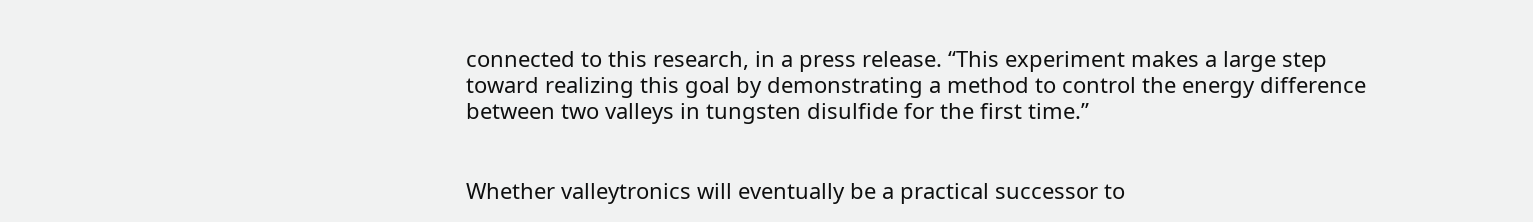connected to this research, in a press release. “This experiment makes a large step toward realizing this goal by demonstrating a method to control the energy difference between two valleys in tungsten disulfide for the first time.”


Whether valleytronics will eventually be a practical successor to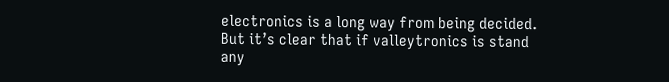electronics is a long way from being decided. But it’s clear that if valleytronics is stand any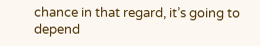chance in that regard, it’s going to depend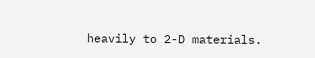heavily to 2-D materials.